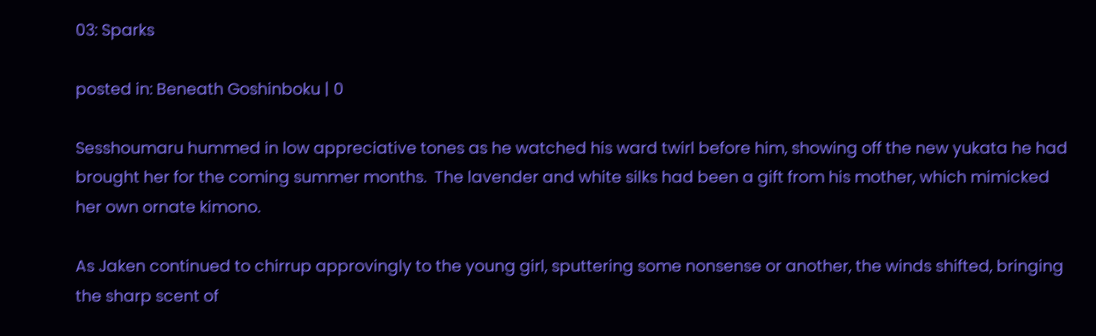03: Sparks

posted in: Beneath Goshinboku | 0

Sesshoumaru hummed in low appreciative tones as he watched his ward twirl before him, showing off the new yukata he had brought her for the coming summer months.  The lavender and white silks had been a gift from his mother, which mimicked her own ornate kimono.

As Jaken continued to chirrup approvingly to the young girl, sputtering some nonsense or another, the winds shifted, bringing the sharp scent of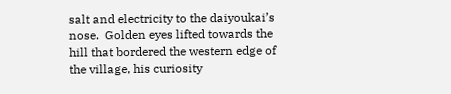salt and electricity to the daiyoukai’s nose.  Golden eyes lifted towards the hill that bordered the western edge of the village, his curiosity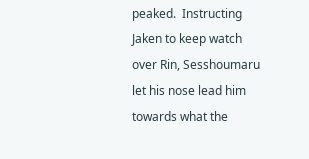peaked.  Instructing Jaken to keep watch over Rin, Sesshoumaru let his nose lead him towards what the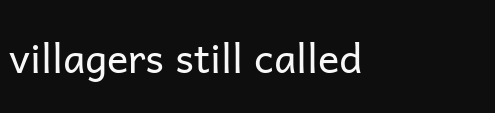villagers still called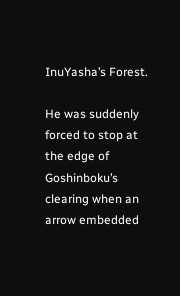InuYasha’s Forest.

He was suddenly forced to stop at the edge of Goshinboku’s clearing when an arrow embedded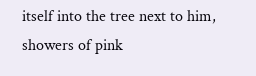itself into the tree next to him, showers of pink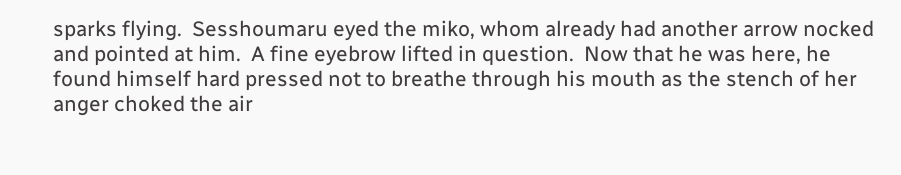sparks flying.  Sesshoumaru eyed the miko, whom already had another arrow nocked and pointed at him.  A fine eyebrow lifted in question.  Now that he was here, he found himself hard pressed not to breathe through his mouth as the stench of her anger choked the air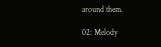around them.

02: Melody